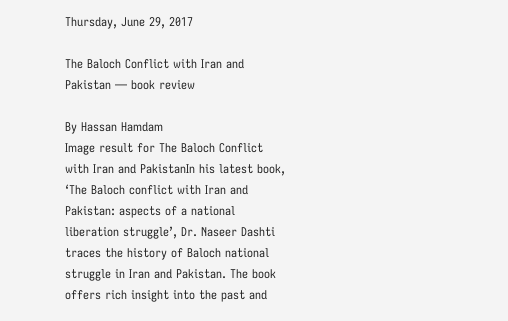Thursday, June 29, 2017

The Baloch Conflict with Iran and Pakistan — book review

By Hassan Hamdam
Image result for The Baloch Conflict with Iran and PakistanIn his latest book, ‘The Baloch conflict with Iran and Pakistan: aspects of a national liberation struggle’, Dr. Naseer Dashti traces the history of Baloch national struggle in Iran and Pakistan. The book offers rich insight into the past and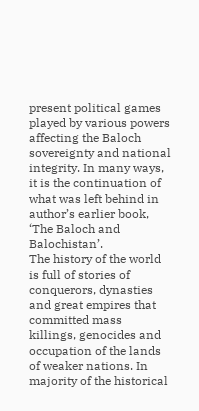present political games played by various powers affecting the Baloch sovereignty and national integrity. In many ways, it is the continuation of what was left behind in author’s earlier book, ‘The Baloch and Balochistan’.
The history of the world is full of stories of conquerors, dynasties and great empires that committed mass killings, genocides and occupation of the lands of weaker nations. In majority of the historical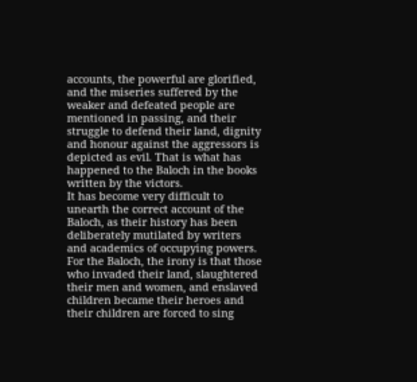accounts, the powerful are glorified, and the miseries suffered by the weaker and defeated people are mentioned in passing, and their struggle to defend their land, dignity and honour against the aggressors is depicted as evil. That is what has happened to the Baloch in the books written by the victors.
It has become very difficult to unearth the correct account of the Baloch, as their history has been deliberately mutilated by writers and academics of occupying powers. For the Baloch, the irony is that those who invaded their land, slaughtered their men and women, and enslaved children became their heroes and their children are forced to sing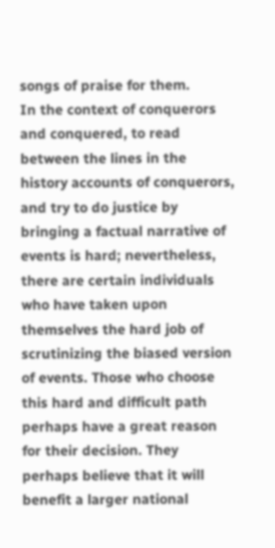songs of praise for them.
In the context of conquerors and conquered, to read between the lines in the history accounts of conquerors, and try to do justice by bringing a factual narrative of events is hard; nevertheless, there are certain individuals who have taken upon themselves the hard job of scrutinizing the biased version of events. Those who choose this hard and difficult path perhaps have a great reason for their decision. They perhaps believe that it will benefit a larger national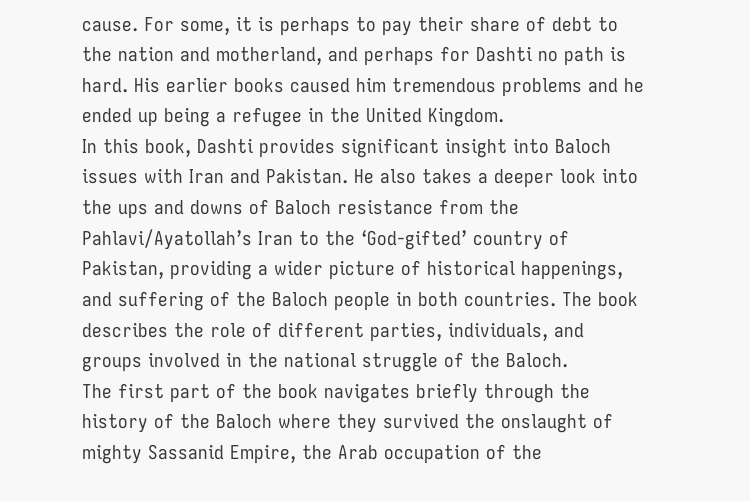cause. For some, it is perhaps to pay their share of debt to the nation and motherland, and perhaps for Dashti no path is hard. His earlier books caused him tremendous problems and he ended up being a refugee in the United Kingdom.
In this book, Dashti provides significant insight into Baloch issues with Iran and Pakistan. He also takes a deeper look into the ups and downs of Baloch resistance from the Pahlavi/Ayatollah’s Iran to the ‘God-gifted’ country of Pakistan, providing a wider picture of historical happenings, and suffering of the Baloch people in both countries. The book describes the role of different parties, individuals, and groups involved in the national struggle of the Baloch.
The first part of the book navigates briefly through the history of the Baloch where they survived the onslaught of mighty Sassanid Empire, the Arab occupation of the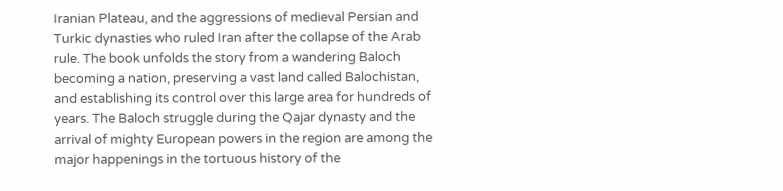Iranian Plateau, and the aggressions of medieval Persian and Turkic dynasties who ruled Iran after the collapse of the Arab rule. The book unfolds the story from a wandering Baloch becoming a nation, preserving a vast land called Balochistan, and establishing its control over this large area for hundreds of years. The Baloch struggle during the Qajar dynasty and the arrival of mighty European powers in the region are among the major happenings in the tortuous history of the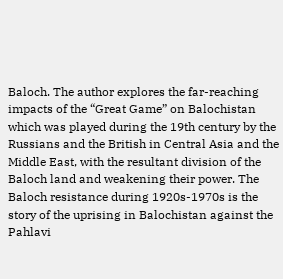Baloch. The author explores the far-reaching impacts of the “Great Game” on Balochistan which was played during the 19th century by the Russians and the British in Central Asia and the Middle East, with the resultant division of the Baloch land and weakening their power. The Baloch resistance during 1920s-1970s is the story of the uprising in Balochistan against the Pahlavi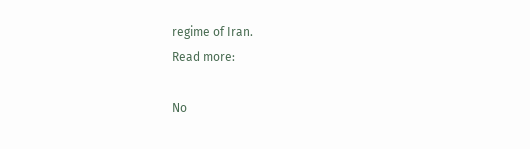regime of Iran.
Read more:

No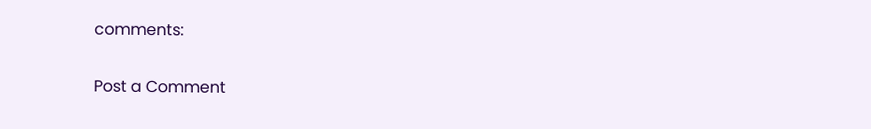comments:

Post a Comment